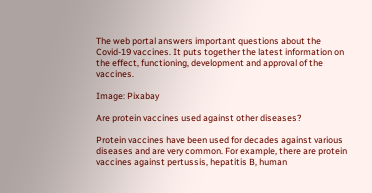The web portal answers important questions about the Covid-19 vaccines. It puts together the latest information on the effect, functioning, development and approval of the vaccines.

Image: Pixabay

Are protein vaccines used against other diseases?

Protein vaccines have been used for decades against various diseases and are very common. For example, there are protein vaccines against pertussis, hepatitis B, human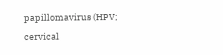papillomavirus (HPV; cervical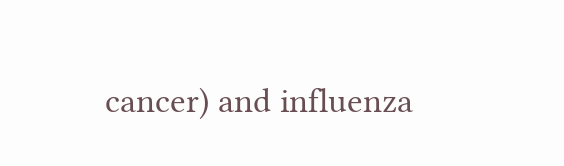cancer) and influenza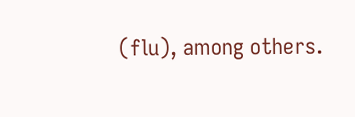(flu), among others.